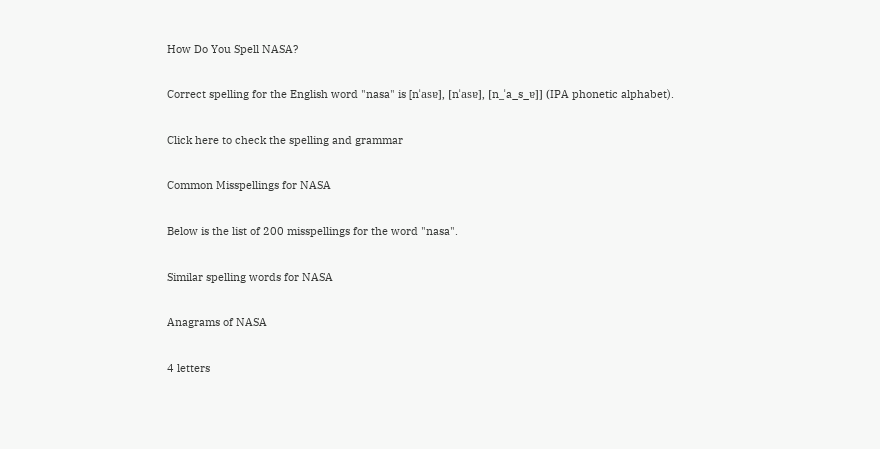How Do You Spell NASA?

Correct spelling for the English word "nasa" is [nˈasɐ], [nˈasɐ], [n_ˈa_s_ɐ]] (IPA phonetic alphabet).

Click here to check the spelling and grammar

Common Misspellings for NASA

Below is the list of 200 misspellings for the word "nasa".

Similar spelling words for NASA

Anagrams of NASA

4 letters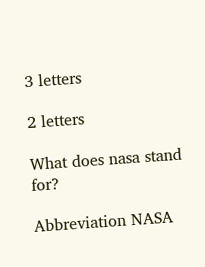3 letters

2 letters

What does nasa stand for?

Abbreviation NASA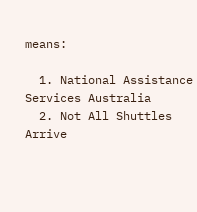means:

  1. National Assistance Services Australia
  2. Not All Shuttles Arrive